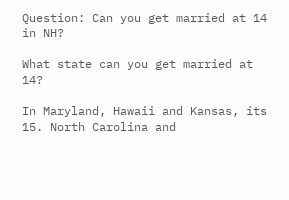Question: Can you get married at 14 in NH?

What state can you get married at 14?

In Maryland, Hawaii and Kansas, its 15. North Carolina and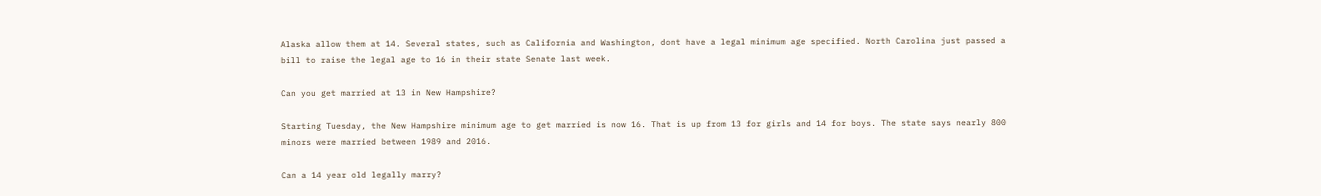Alaska allow them at 14. Several states, such as California and Washington, dont have a legal minimum age specified. North Carolina just passed a bill to raise the legal age to 16 in their state Senate last week.

Can you get married at 13 in New Hampshire?

Starting Tuesday, the New Hampshire minimum age to get married is now 16. That is up from 13 for girls and 14 for boys. The state says nearly 800 minors were married between 1989 and 2016.

Can a 14 year old legally marry?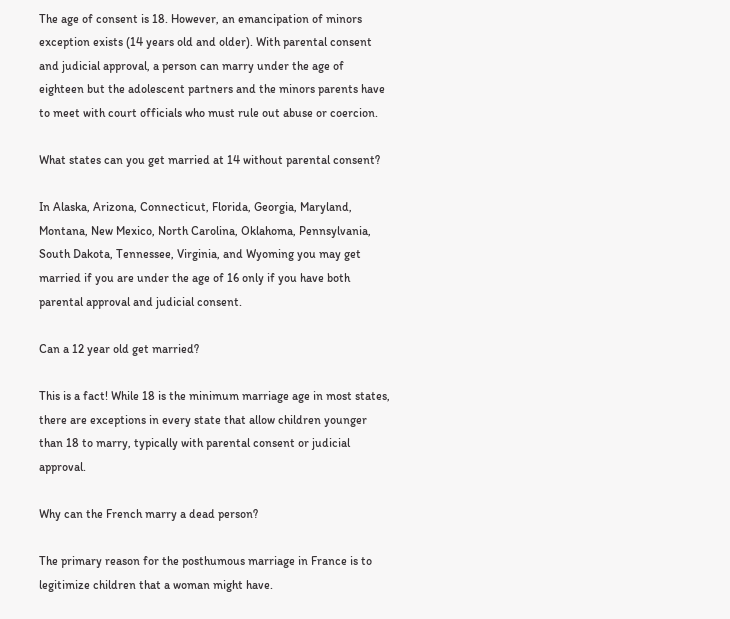The age of consent is 18. However, an emancipation of minors exception exists (14 years old and older). With parental consent and judicial approval, a person can marry under the age of eighteen but the adolescent partners and the minors parents have to meet with court officials who must rule out abuse or coercion.

What states can you get married at 14 without parental consent?

In Alaska, Arizona, Connecticut, Florida, Georgia, Maryland, Montana, New Mexico, North Carolina, Oklahoma, Pennsylvania, South Dakota, Tennessee, Virginia, and Wyoming you may get married if you are under the age of 16 only if you have both parental approval and judicial consent.

Can a 12 year old get married?

This is a fact! While 18 is the minimum marriage age in most states, there are exceptions in every state that allow children younger than 18 to marry, typically with parental consent or judicial approval.

Why can the French marry a dead person?

The primary reason for the posthumous marriage in France is to legitimize children that a woman might have.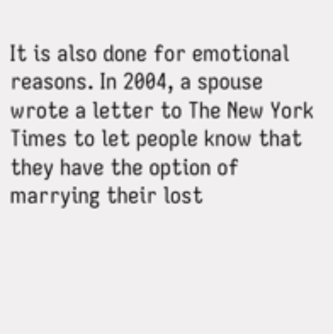It is also done for emotional reasons. In 2004, a spouse wrote a letter to The New York Times to let people know that they have the option of marrying their lost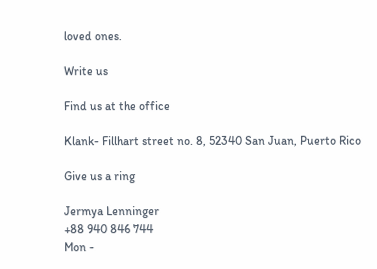loved ones.

Write us

Find us at the office

Klank- Fillhart street no. 8, 52340 San Juan, Puerto Rico

Give us a ring

Jermya Lenninger
+88 940 846 744
Mon -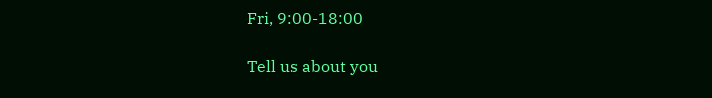Fri, 9:00-18:00

Tell us about you